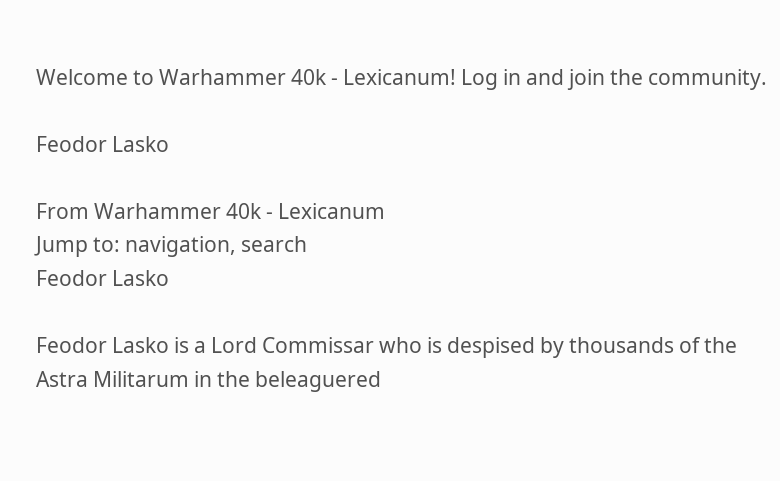Welcome to Warhammer 40k - Lexicanum! Log in and join the community.

Feodor Lasko

From Warhammer 40k - Lexicanum
Jump to: navigation, search
Feodor Lasko

Feodor Lasko is a Lord Commissar who is despised by thousands of the Astra Militarum in the beleaguered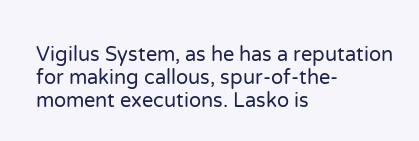Vigilus System, as he has a reputation for making callous, spur-of-the-moment executions. Lasko is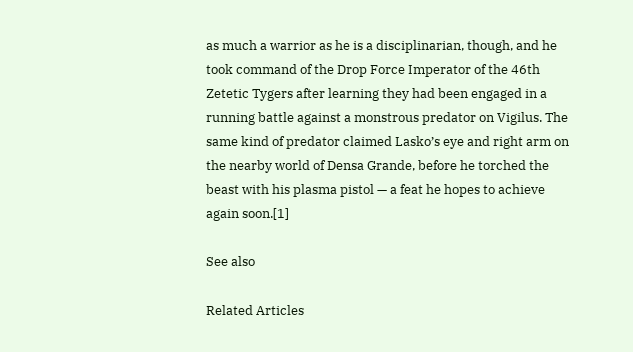as much a warrior as he is a disciplinarian, though, and he took command of the Drop Force Imperator of the 46th Zetetic Tygers after learning they had been engaged in a running battle against a monstrous predator on Vigilus. The same kind of predator claimed Lasko’s eye and right arm on the nearby world of Densa Grande, before he torched the beast with his plasma pistol — a feat he hopes to achieve again soon.[1]

See also

Related Articles